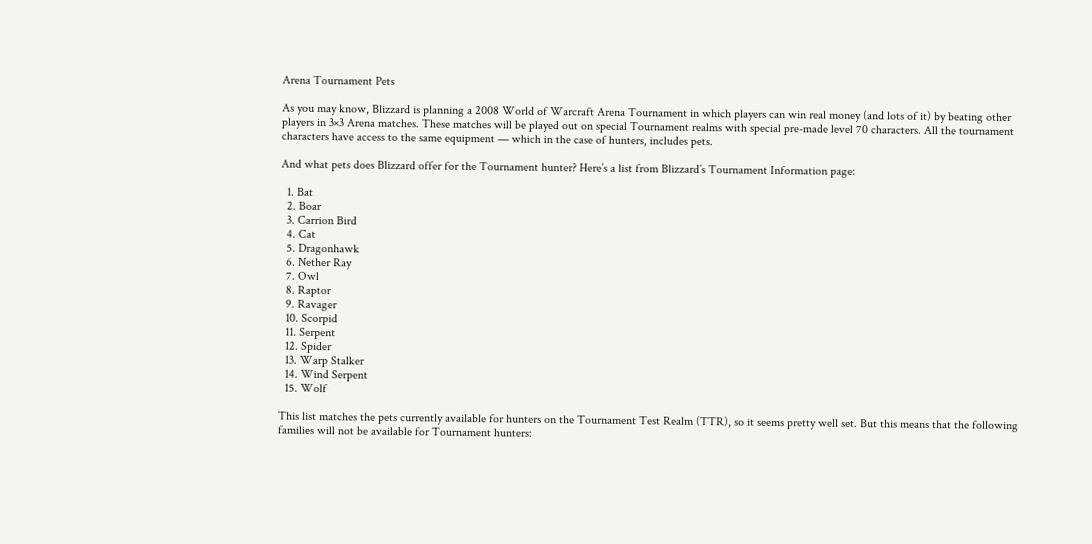Arena Tournament Pets

As you may know, Blizzard is planning a 2008 World of Warcraft Arena Tournament in which players can win real money (and lots of it) by beating other players in 3×3 Arena matches. These matches will be played out on special Tournament realms with special pre-made level 70 characters. All the tournament characters have access to the same equipment — which in the case of hunters, includes pets.

And what pets does Blizzard offer for the Tournament hunter? Here’s a list from Blizzard’s Tournament Information page:

  1. Bat
  2. Boar
  3. Carrion Bird
  4. Cat
  5. Dragonhawk
  6. Nether Ray
  7. Owl
  8. Raptor
  9. Ravager
  10. Scorpid
  11. Serpent
  12. Spider
  13. Warp Stalker
  14. Wind Serpent
  15. Wolf

This list matches the pets currently available for hunters on the Tournament Test Realm (TTR), so it seems pretty well set. But this means that the following families will not be available for Tournament hunters: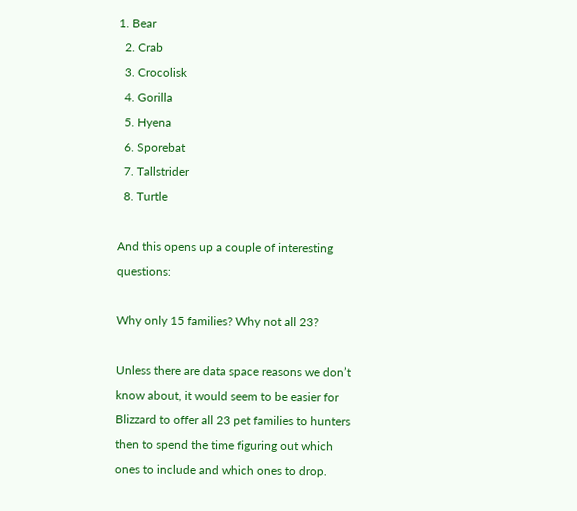1. Bear
  2. Crab
  3. Crocolisk
  4. Gorilla
  5. Hyena
  6. Sporebat
  7. Tallstrider
  8. Turtle

And this opens up a couple of interesting questions:

Why only 15 families? Why not all 23?

Unless there are data space reasons we don’t know about, it would seem to be easier for Blizzard to offer all 23 pet families to hunters then to spend the time figuring out which ones to include and which ones to drop.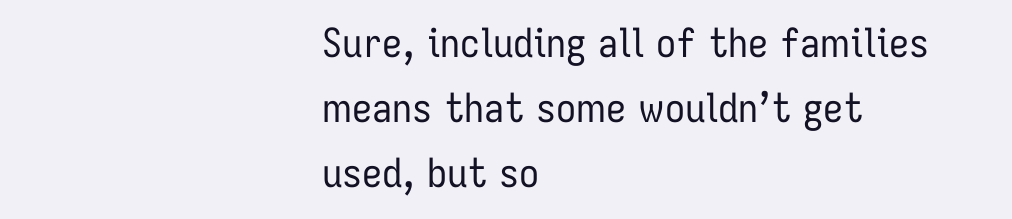Sure, including all of the families means that some wouldn’t get used, but so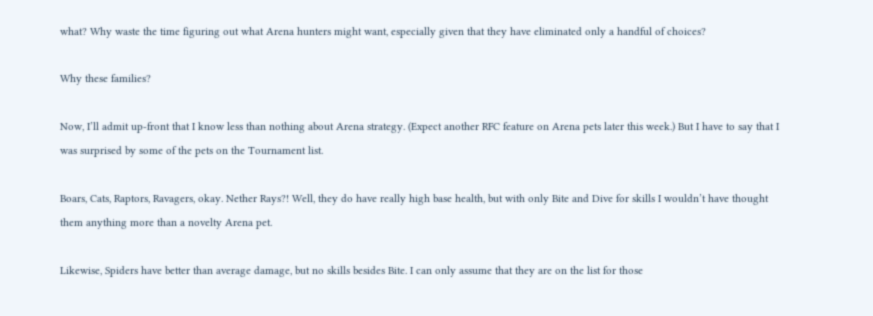what? Why waste the time figuring out what Arena hunters might want, especially given that they have eliminated only a handful of choices?

Why these families?

Now, I’ll admit up-front that I know less than nothing about Arena strategy. (Expect another RFC feature on Arena pets later this week.) But I have to say that I was surprised by some of the pets on the Tournament list.

Boars, Cats, Raptors, Ravagers, okay. Nether Rays?! Well, they do have really high base health, but with only Bite and Dive for skills I wouldn’t have thought them anything more than a novelty Arena pet.

Likewise, Spiders have better than average damage, but no skills besides Bite. I can only assume that they are on the list for those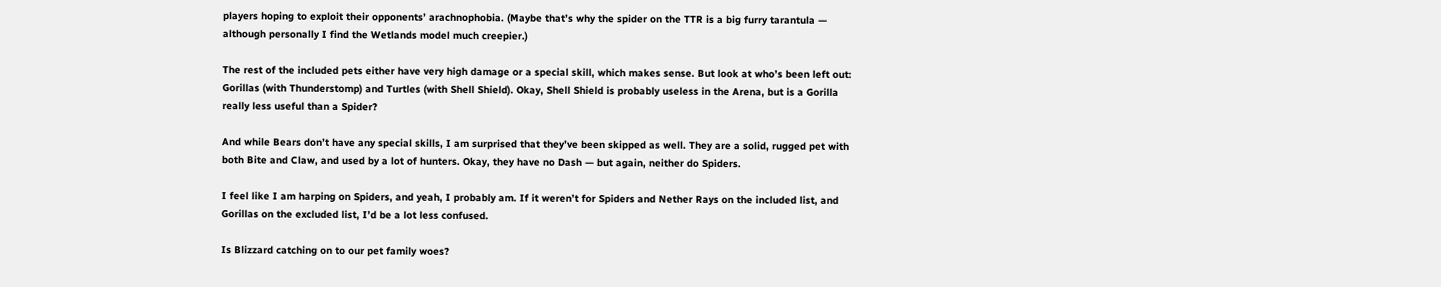players hoping to exploit their opponents’ arachnophobia. (Maybe that’s why the spider on the TTR is a big furry tarantula — although personally I find the Wetlands model much creepier.)

The rest of the included pets either have very high damage or a special skill, which makes sense. But look at who’s been left out: Gorillas (with Thunderstomp) and Turtles (with Shell Shield). Okay, Shell Shield is probably useless in the Arena, but is a Gorilla really less useful than a Spider?

And while Bears don’t have any special skills, I am surprised that they’ve been skipped as well. They are a solid, rugged pet with both Bite and Claw, and used by a lot of hunters. Okay, they have no Dash — but again, neither do Spiders.

I feel like I am harping on Spiders, and yeah, I probably am. If it weren’t for Spiders and Nether Rays on the included list, and Gorillas on the excluded list, I’d be a lot less confused.

Is Blizzard catching on to our pet family woes?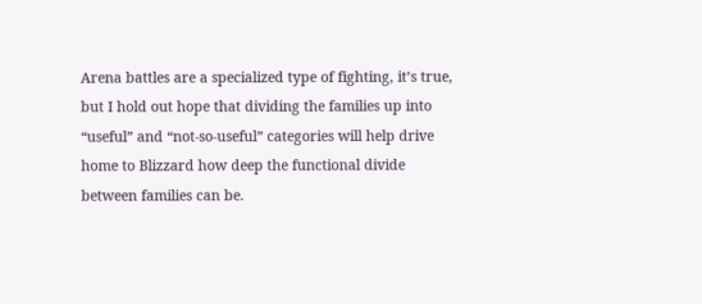Arena battles are a specialized type of fighting, it’s true, but I hold out hope that dividing the families up into “useful” and “not-so-useful” categories will help drive home to Blizzard how deep the functional divide between families can be.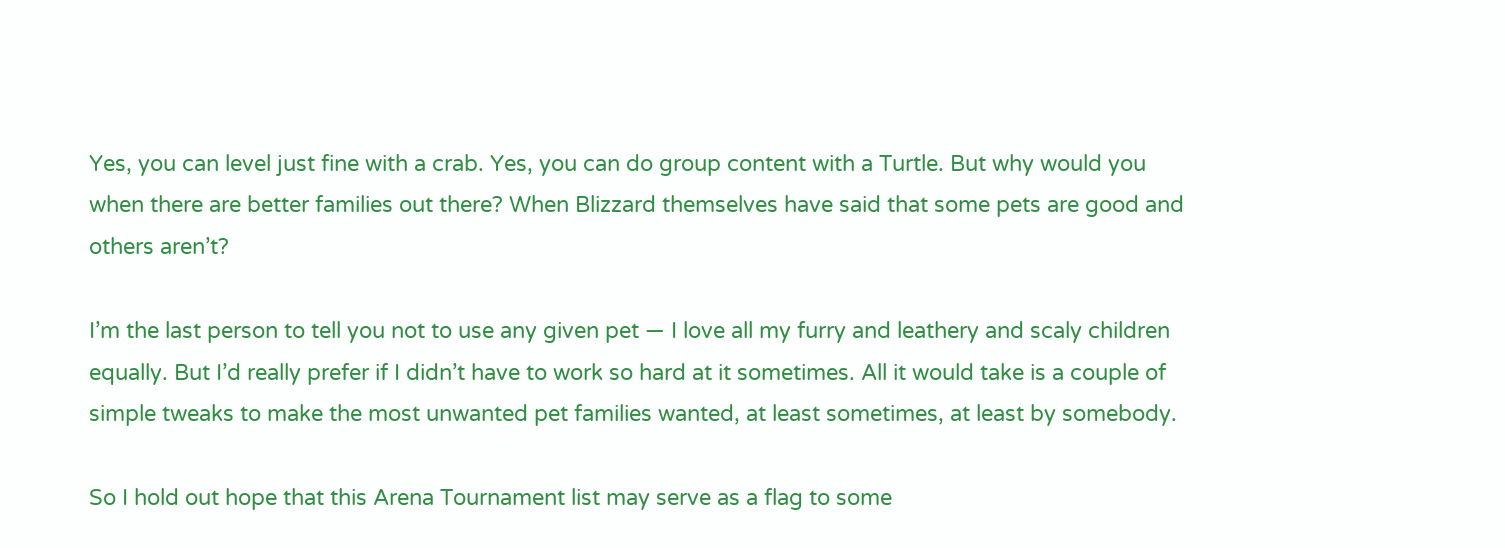Yes, you can level just fine with a crab. Yes, you can do group content with a Turtle. But why would you when there are better families out there? When Blizzard themselves have said that some pets are good and others aren’t?

I’m the last person to tell you not to use any given pet — I love all my furry and leathery and scaly children equally. But I’d really prefer if I didn’t have to work so hard at it sometimes. All it would take is a couple of simple tweaks to make the most unwanted pet families wanted, at least sometimes, at least by somebody.

So I hold out hope that this Arena Tournament list may serve as a flag to some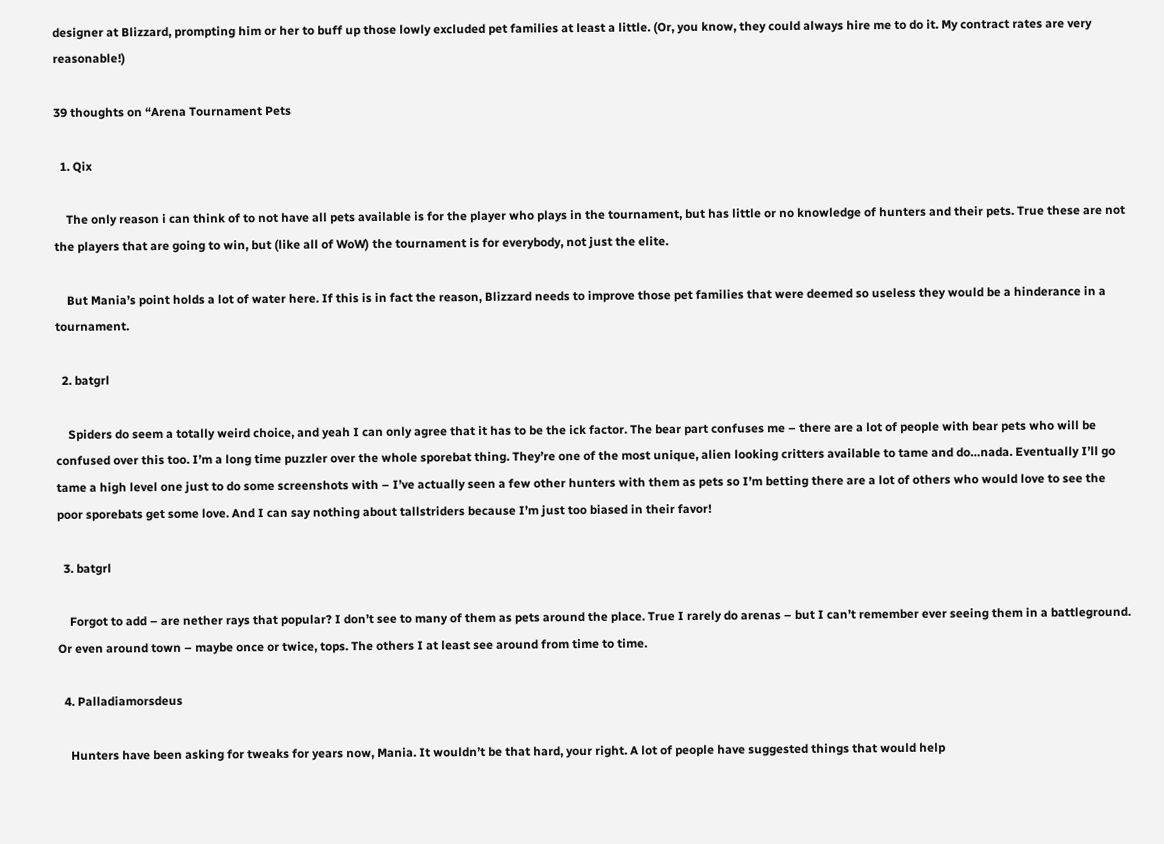designer at Blizzard, prompting him or her to buff up those lowly excluded pet families at least a little. (Or, you know, they could always hire me to do it. My contract rates are very reasonable!)

39 thoughts on “Arena Tournament Pets

  1. Qix

    The only reason i can think of to not have all pets available is for the player who plays in the tournament, but has little or no knowledge of hunters and their pets. True these are not the players that are going to win, but (like all of WoW) the tournament is for everybody, not just the elite.

    But Mania’s point holds a lot of water here. If this is in fact the reason, Blizzard needs to improve those pet families that were deemed so useless they would be a hinderance in a tournament.

  2. batgrl

    Spiders do seem a totally weird choice, and yeah I can only agree that it has to be the ick factor. The bear part confuses me – there are a lot of people with bear pets who will be confused over this too. I’m a long time puzzler over the whole sporebat thing. They’re one of the most unique, alien looking critters available to tame and do…nada. Eventually I’ll go tame a high level one just to do some screenshots with – I’ve actually seen a few other hunters with them as pets so I’m betting there are a lot of others who would love to see the poor sporebats get some love. And I can say nothing about tallstriders because I’m just too biased in their favor!

  3. batgrl

    Forgot to add – are nether rays that popular? I don’t see to many of them as pets around the place. True I rarely do arenas – but I can’t remember ever seeing them in a battleground. Or even around town – maybe once or twice, tops. The others I at least see around from time to time.

  4. Palladiamorsdeus

    Hunters have been asking for tweaks for years now, Mania. It wouldn’t be that hard, your right. A lot of people have suggested things that would help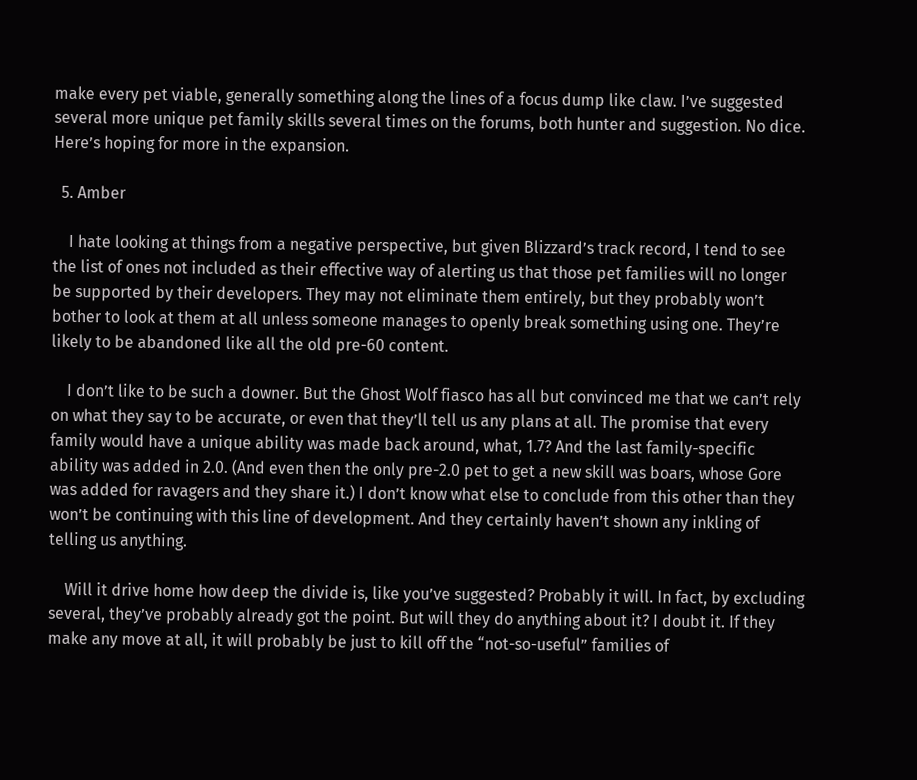make every pet viable, generally something along the lines of a focus dump like claw. I’ve suggested several more unique pet family skills several times on the forums, both hunter and suggestion. No dice. Here’s hoping for more in the expansion.

  5. Amber

    I hate looking at things from a negative perspective, but given Blizzard’s track record, I tend to see the list of ones not included as their effective way of alerting us that those pet families will no longer be supported by their developers. They may not eliminate them entirely, but they probably won’t bother to look at them at all unless someone manages to openly break something using one. They’re likely to be abandoned like all the old pre-60 content.

    I don’t like to be such a downer. But the Ghost Wolf fiasco has all but convinced me that we can’t rely on what they say to be accurate, or even that they’ll tell us any plans at all. The promise that every family would have a unique ability was made back around, what, 1.7? And the last family-specific ability was added in 2.0. (And even then the only pre-2.0 pet to get a new skill was boars, whose Gore was added for ravagers and they share it.) I don’t know what else to conclude from this other than they won’t be continuing with this line of development. And they certainly haven’t shown any inkling of telling us anything.

    Will it drive home how deep the divide is, like you’ve suggested? Probably it will. In fact, by excluding several, they’ve probably already got the point. But will they do anything about it? I doubt it. If they make any move at all, it will probably be just to kill off the “not-so-useful” families of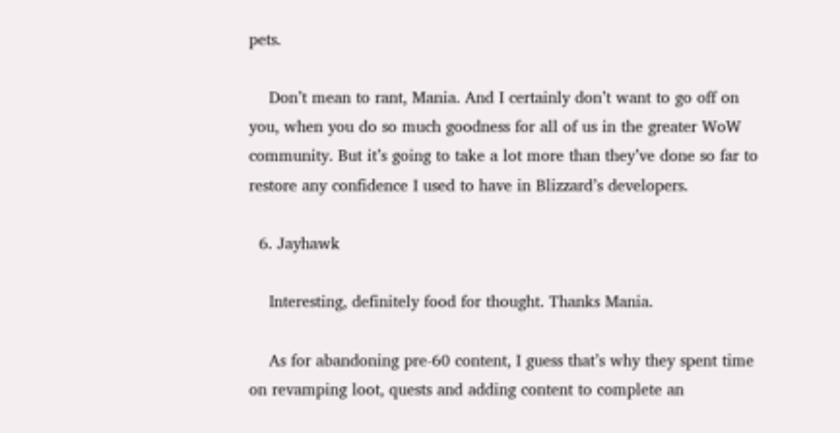pets.

    Don’t mean to rant, Mania. And I certainly don’t want to go off on you, when you do so much goodness for all of us in the greater WoW community. But it’s going to take a lot more than they’ve done so far to restore any confidence I used to have in Blizzard’s developers.

  6. Jayhawk

    Interesting, definitely food for thought. Thanks Mania.

    As for abandoning pre-60 content, I guess that’s why they spent time on revamping loot, quests and adding content to complete an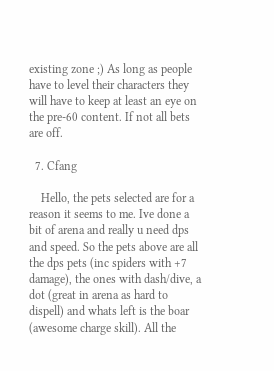existing zone ;) As long as people have to level their characters they will have to keep at least an eye on the pre-60 content. If not all bets are off.

  7. Cfang

    Hello, the pets selected are for a reason it seems to me. Ive done a bit of arena and really u need dps and speed. So the pets above are all the dps pets (inc spiders with +7 damage), the ones with dash/dive, a dot (great in arena as hard to dispell) and whats left is the boar (awesome charge skill). All the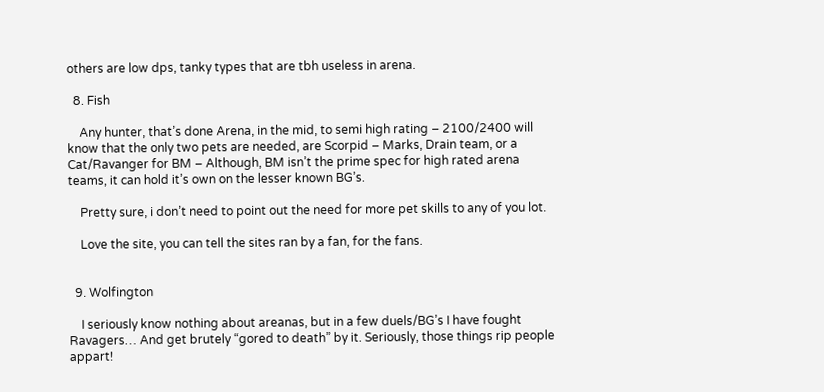others are low dps, tanky types that are tbh useless in arena.

  8. Fish

    Any hunter, that’s done Arena, in the mid, to semi high rating – 2100/2400 will know that the only two pets are needed, are Scorpid – Marks, Drain team, or a Cat/Ravanger for BM – Although, BM isn’t the prime spec for high rated arena teams, it can hold it’s own on the lesser known BG’s.

    Pretty sure, i don’t need to point out the need for more pet skills to any of you lot.

    Love the site, you can tell the sites ran by a fan, for the fans.


  9. Wolfington

    I seriously know nothing about areanas, but in a few duels/BG’s I have fought Ravagers… And get brutely “gored to death” by it. Seriously, those things rip people appart!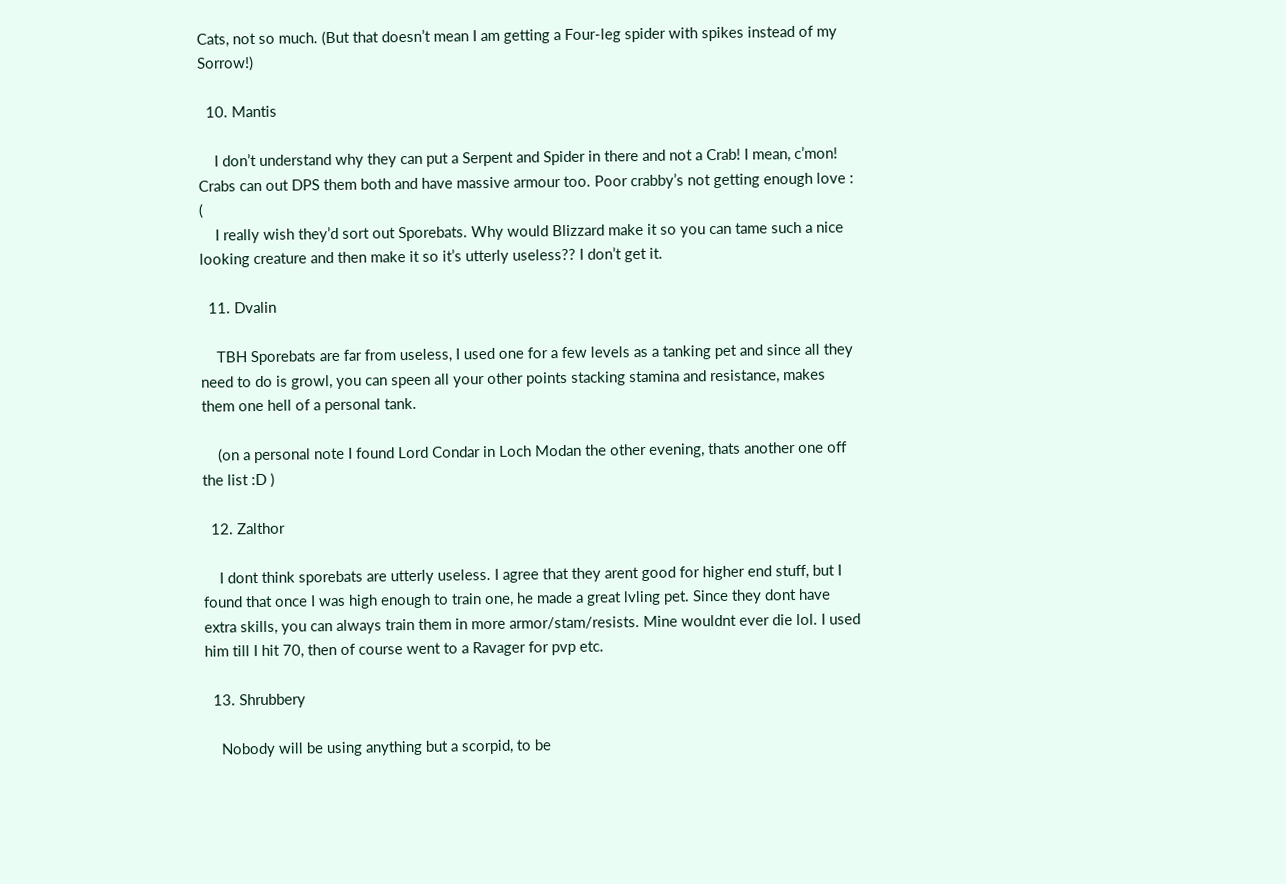Cats, not so much. (But that doesn’t mean I am getting a Four-leg spider with spikes instead of my Sorrow!)

  10. Mantis

    I don’t understand why they can put a Serpent and Spider in there and not a Crab! I mean, c’mon! Crabs can out DPS them both and have massive armour too. Poor crabby’s not getting enough love : (
    I really wish they’d sort out Sporebats. Why would Blizzard make it so you can tame such a nice looking creature and then make it so it’s utterly useless?? I don’t get it.

  11. Dvalin

    TBH Sporebats are far from useless, I used one for a few levels as a tanking pet and since all they need to do is growl, you can speen all your other points stacking stamina and resistance, makes them one hell of a personal tank.

    (on a personal note I found Lord Condar in Loch Modan the other evening, thats another one off the list :D )

  12. Zalthor

    I dont think sporebats are utterly useless. I agree that they arent good for higher end stuff, but I found that once I was high enough to train one, he made a great lvling pet. Since they dont have extra skills, you can always train them in more armor/stam/resists. Mine wouldnt ever die lol. I used him till I hit 70, then of course went to a Ravager for pvp etc.

  13. Shrubbery

    Nobody will be using anything but a scorpid, to be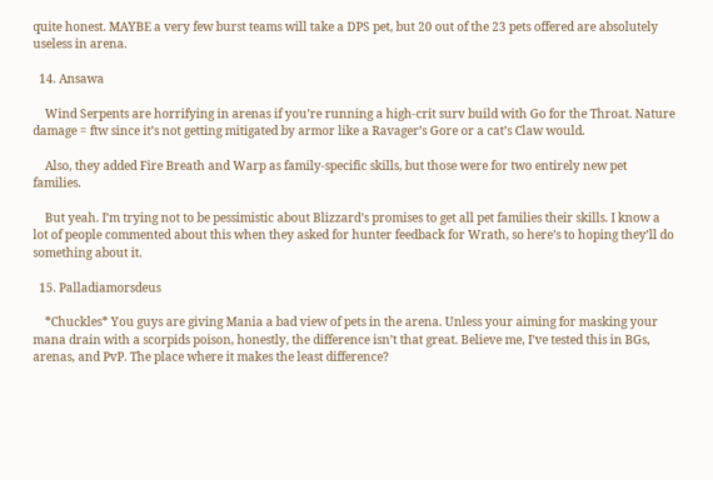quite honest. MAYBE a very few burst teams will take a DPS pet, but 20 out of the 23 pets offered are absolutely useless in arena.

  14. Ansawa

    Wind Serpents are horrifying in arenas if you’re running a high-crit surv build with Go for the Throat. Nature damage = ftw since it’s not getting mitigated by armor like a Ravager’s Gore or a cat’s Claw would.

    Also, they added Fire Breath and Warp as family-specific skills, but those were for two entirely new pet families.

    But yeah. I’m trying not to be pessimistic about Blizzard’s promises to get all pet families their skills. I know a lot of people commented about this when they asked for hunter feedback for Wrath, so here’s to hoping they’ll do something about it.

  15. Palladiamorsdeus

    *Chuckles* You guys are giving Mania a bad view of pets in the arena. Unless your aiming for masking your mana drain with a scorpids poison, honestly, the difference isn’t that great. Believe me, I’ve tested this in BGs, arenas, and PvP. The place where it makes the least difference?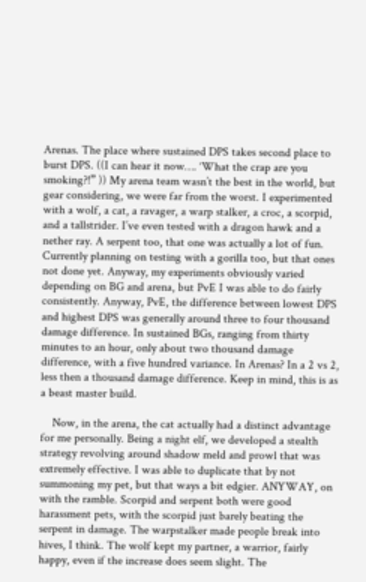Arenas. The place where sustained DPS takes second place to burst DPS. ((I can hear it now…. ‘What the crap are you smoking?!” )) My arena team wasn’t the best in the world, but gear considering, we were far from the worst. I experimented with a wolf, a cat, a ravager, a warp stalker, a croc, a scorpid, and a tallstrider. I’ve even tested with a dragon hawk and a nether ray. A serpent too, that one was actually a lot of fun. Currently planning on testing with a gorilla too, but that ones not done yet. Anyway, my experiments obviously varied depending on BG and arena, but PvE I was able to do fairly consistently. Anyway, PvE, the difference between lowest DPS and highest DPS was generally around three to four thousand damage difference. In sustained BGs, ranging from thirty minutes to an hour, only about two thousand damage difference, with a five hundred variance. In Arenas? In a 2 vs 2, less then a thousand damage difference. Keep in mind, this is as a beast master build.

    Now, in the arena, the cat actually had a distinct advantage for me personally. Being a night elf, we developed a stealth strategy revolving around shadow meld and prowl that was extremely effective. I was able to duplicate that by not summoning my pet, but that ways a bit edgier. ANYWAY, on with the ramble. Scorpid and serpent both were good harassment pets, with the scorpid just barely beating the serpent in damage. The warpstalker made people break into hives, I think. The wolf kept my partner, a warrior, fairly happy, even if the increase does seem slight. The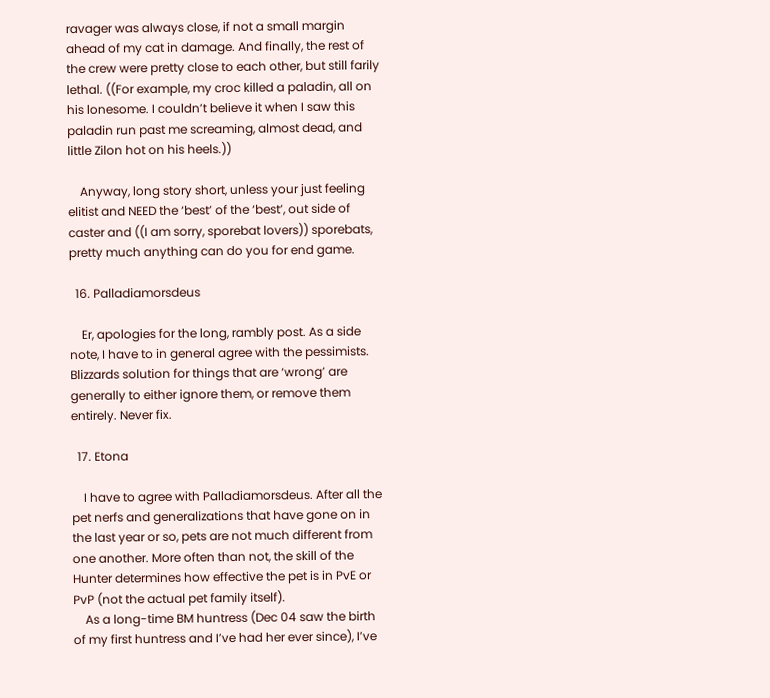ravager was always close, if not a small margin ahead of my cat in damage. And finally, the rest of the crew were pretty close to each other, but still farily lethal. ((For example, my croc killed a paladin, all on his lonesome. I couldn’t believe it when I saw this paladin run past me screaming, almost dead, and little Zilon hot on his heels.))

    Anyway, long story short, unless your just feeling elitist and NEED the ‘best’ of the ‘best’, out side of caster and ((I am sorry, sporebat lovers)) sporebats, pretty much anything can do you for end game.

  16. Palladiamorsdeus

    Er, apologies for the long, rambly post. As a side note, I have to in general agree with the pessimists. Blizzards solution for things that are ‘wrong’ are generally to either ignore them, or remove them entirely. Never fix.

  17. Etona

    I have to agree with Palladiamorsdeus. After all the pet nerfs and generalizations that have gone on in the last year or so, pets are not much different from one another. More often than not, the skill of the Hunter determines how effective the pet is in PvE or PvP (not the actual pet family itself).
    As a long-time BM huntress (Dec 04 saw the birth of my first huntress and I’ve had her ever since), I’ve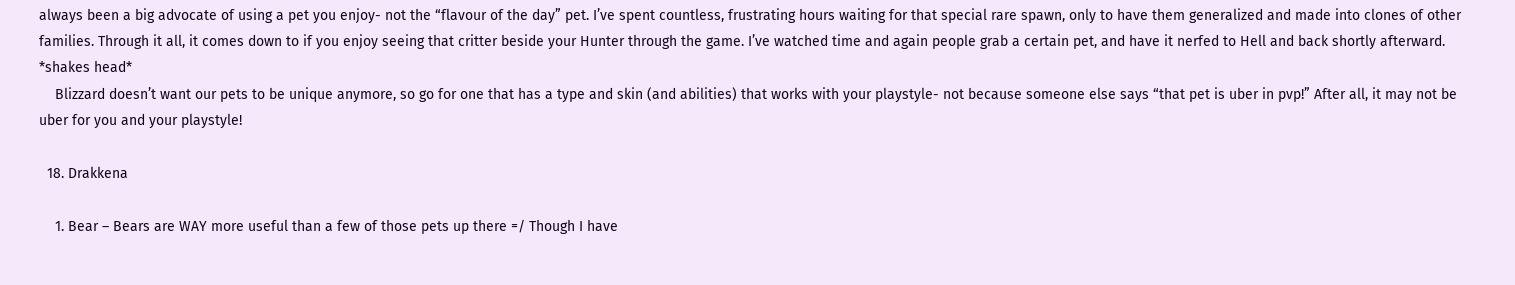always been a big advocate of using a pet you enjoy- not the “flavour of the day” pet. I’ve spent countless, frustrating hours waiting for that special rare spawn, only to have them generalized and made into clones of other families. Through it all, it comes down to if you enjoy seeing that critter beside your Hunter through the game. I’ve watched time and again people grab a certain pet, and have it nerfed to Hell and back shortly afterward. *shakes head*
    Blizzard doesn’t want our pets to be unique anymore, so go for one that has a type and skin (and abilities) that works with your playstyle- not because someone else says “that pet is uber in pvp!” After all, it may not be uber for you and your playstyle!

  18. Drakkena

    1. Bear – Bears are WAY more useful than a few of those pets up there =/ Though I have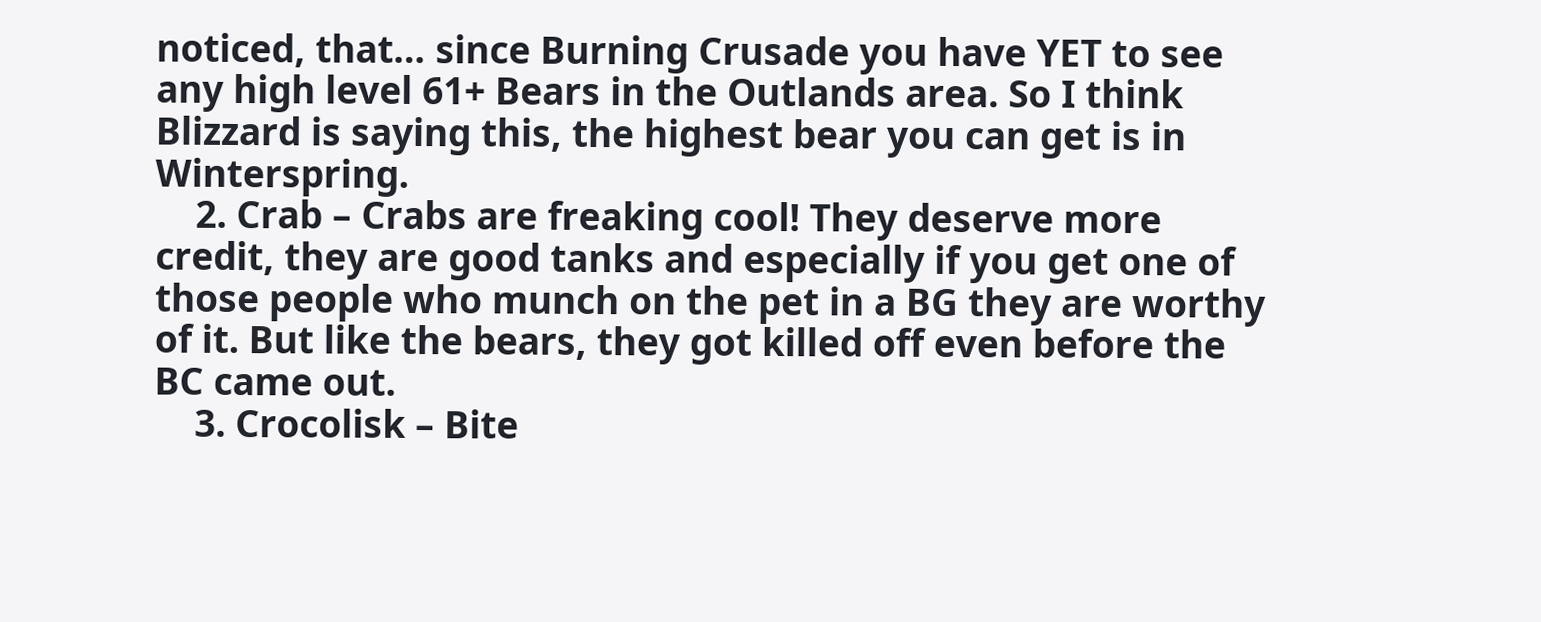noticed, that… since Burning Crusade you have YET to see any high level 61+ Bears in the Outlands area. So I think Blizzard is saying this, the highest bear you can get is in Winterspring.
    2. Crab – Crabs are freaking cool! They deserve more credit, they are good tanks and especially if you get one of those people who munch on the pet in a BG they are worthy of it. But like the bears, they got killed off even before the BC came out.
    3. Crocolisk – Bite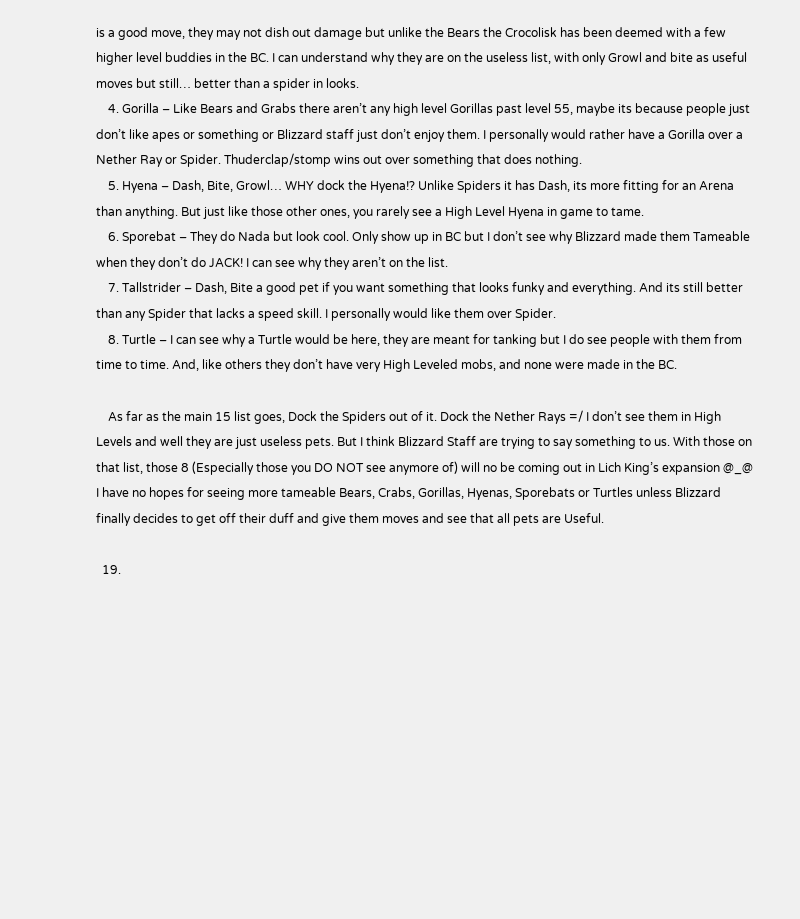is a good move, they may not dish out damage but unlike the Bears the Crocolisk has been deemed with a few higher level buddies in the BC. I can understand why they are on the useless list, with only Growl and bite as useful moves but still… better than a spider in looks.
    4. Gorilla – Like Bears and Grabs there aren’t any high level Gorillas past level 55, maybe its because people just don’t like apes or something or Blizzard staff just don’t enjoy them. I personally would rather have a Gorilla over a Nether Ray or Spider. Thuderclap/stomp wins out over something that does nothing.
    5. Hyena – Dash, Bite, Growl… WHY dock the Hyena!? Unlike Spiders it has Dash, its more fitting for an Arena than anything. But just like those other ones, you rarely see a High Level Hyena in game to tame.
    6. Sporebat – They do Nada but look cool. Only show up in BC but I don’t see why Blizzard made them Tameable when they don’t do JACK! I can see why they aren’t on the list.
    7. Tallstrider – Dash, Bite a good pet if you want something that looks funky and everything. And its still better than any Spider that lacks a speed skill. I personally would like them over Spider.
    8. Turtle – I can see why a Turtle would be here, they are meant for tanking but I do see people with them from time to time. And, like others they don’t have very High Leveled mobs, and none were made in the BC.

    As far as the main 15 list goes, Dock the Spiders out of it. Dock the Nether Rays =/ I don’t see them in High Levels and well they are just useless pets. But I think Blizzard Staff are trying to say something to us. With those on that list, those 8 (Especially those you DO NOT see anymore of) will no be coming out in Lich King’s expansion @_@ I have no hopes for seeing more tameable Bears, Crabs, Gorillas, Hyenas, Sporebats or Turtles unless Blizzard finally decides to get off their duff and give them moves and see that all pets are Useful.

  19.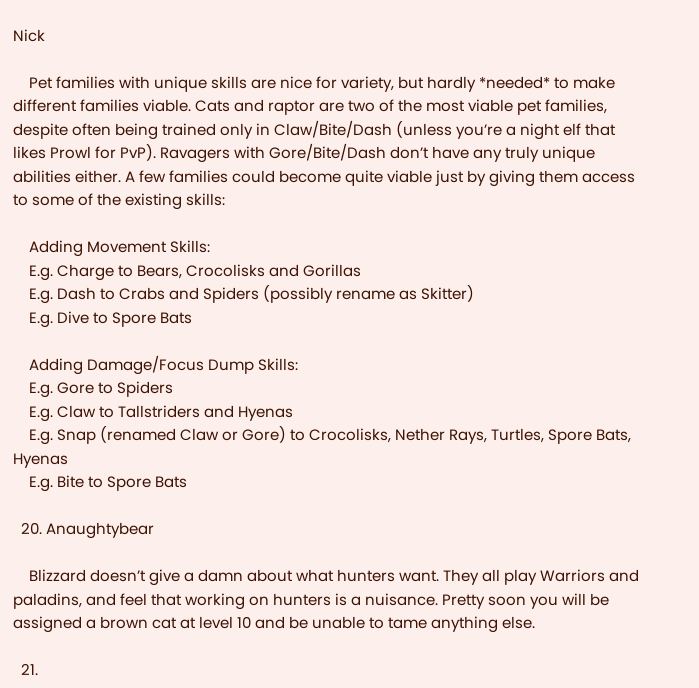Nick

    Pet families with unique skills are nice for variety, but hardly *needed* to make different families viable. Cats and raptor are two of the most viable pet families, despite often being trained only in Claw/Bite/Dash (unless you’re a night elf that likes Prowl for PvP). Ravagers with Gore/Bite/Dash don’t have any truly unique abilities either. A few families could become quite viable just by giving them access to some of the existing skills:

    Adding Movement Skills:
    E.g. Charge to Bears, Crocolisks and Gorillas
    E.g. Dash to Crabs and Spiders (possibly rename as Skitter)
    E.g. Dive to Spore Bats

    Adding Damage/Focus Dump Skills:
    E.g. Gore to Spiders
    E.g. Claw to Tallstriders and Hyenas
    E.g. Snap (renamed Claw or Gore) to Crocolisks, Nether Rays, Turtles, Spore Bats, Hyenas
    E.g. Bite to Spore Bats

  20. Anaughtybear

    Blizzard doesn’t give a damn about what hunters want. They all play Warriors and paladins, and feel that working on hunters is a nuisance. Pretty soon you will be assigned a brown cat at level 10 and be unable to tame anything else.

  21.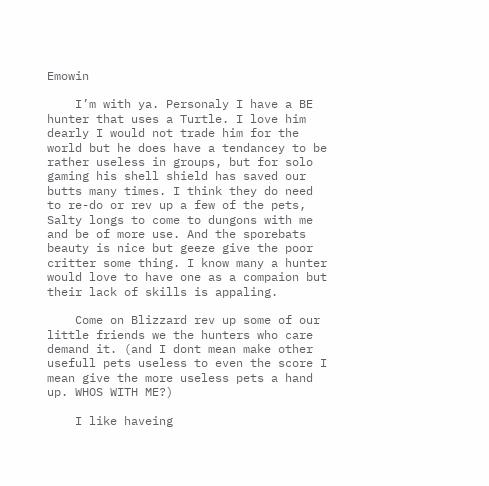Emowin

    I’m with ya. Personaly I have a BE hunter that uses a Turtle. I love him dearly I would not trade him for the world but he does have a tendancey to be rather useless in groups, but for solo gaming his shell shield has saved our butts many times. I think they do need to re-do or rev up a few of the pets, Salty longs to come to dungons with me and be of more use. And the sporebats beauty is nice but geeze give the poor critter some thing. I know many a hunter would love to have one as a compaion but their lack of skills is appaling.

    Come on Blizzard rev up some of our little friends we the hunters who care demand it. (and I dont mean make other usefull pets useless to even the score I mean give the more useless pets a hand up. WHOS WITH ME?)

    I like haveing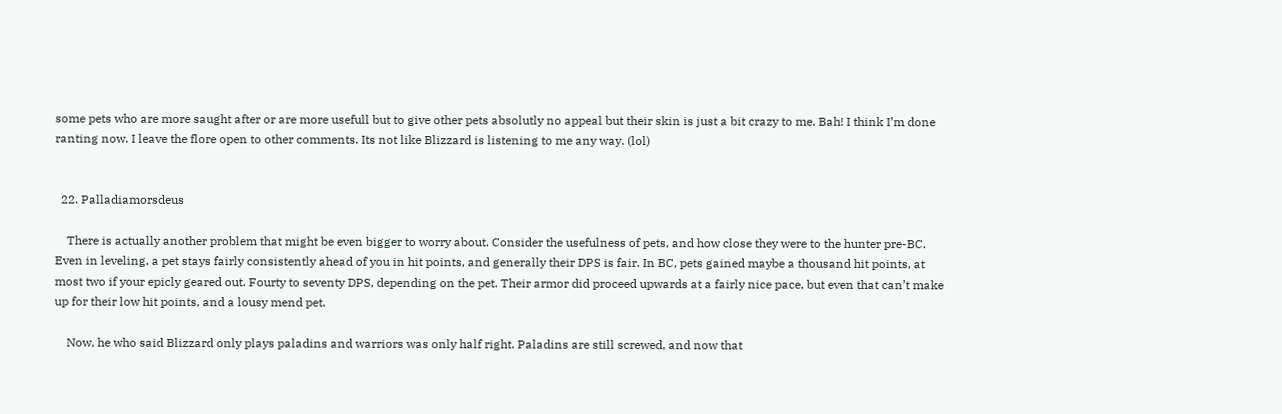some pets who are more saught after or are more usefull but to give other pets absolutly no appeal but their skin is just a bit crazy to me. Bah! I think I’m done ranting now. I leave the flore open to other comments. Its not like Blizzard is listening to me any way. (lol)


  22. Palladiamorsdeus

    There is actually another problem that might be even bigger to worry about. Consider the usefulness of pets, and how close they were to the hunter pre-BC. Even in leveling, a pet stays fairly consistently ahead of you in hit points, and generally their DPS is fair. In BC, pets gained maybe a thousand hit points, at most two if your epicly geared out. Fourty to seventy DPS, depending on the pet. Their armor did proceed upwards at a fairly nice pace, but even that can’t make up for their low hit points, and a lousy mend pet.

    Now, he who said Blizzard only plays paladins and warriors was only half right. Paladins are still screwed, and now that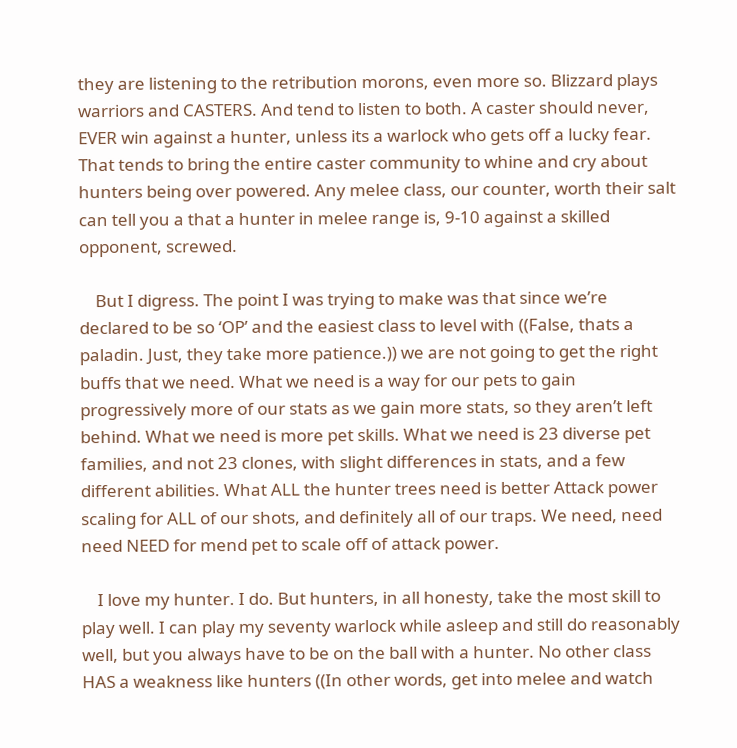they are listening to the retribution morons, even more so. Blizzard plays warriors and CASTERS. And tend to listen to both. A caster should never, EVER win against a hunter, unless its a warlock who gets off a lucky fear. That tends to bring the entire caster community to whine and cry about hunters being over powered. Any melee class, our counter, worth their salt can tell you a that a hunter in melee range is, 9-10 against a skilled opponent, screwed.

    But I digress. The point I was trying to make was that since we’re declared to be so ‘OP’ and the easiest class to level with ((False, thats a paladin. Just, they take more patience.)) we are not going to get the right buffs that we need. What we need is a way for our pets to gain progressively more of our stats as we gain more stats, so they aren’t left behind. What we need is more pet skills. What we need is 23 diverse pet families, and not 23 clones, with slight differences in stats, and a few different abilities. What ALL the hunter trees need is better Attack power scaling for ALL of our shots, and definitely all of our traps. We need, need need NEED for mend pet to scale off of attack power.

    I love my hunter. I do. But hunters, in all honesty, take the most skill to play well. I can play my seventy warlock while asleep and still do reasonably well, but you always have to be on the ball with a hunter. No other class HAS a weakness like hunters ((In other words, get into melee and watch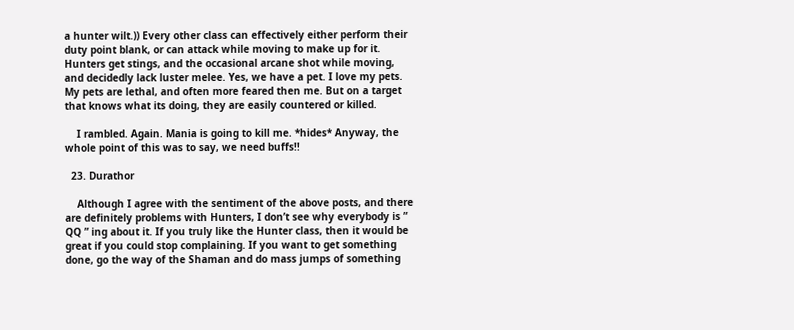a hunter wilt.)) Every other class can effectively either perform their duty point blank, or can attack while moving to make up for it. Hunters get stings, and the occasional arcane shot while moving, and decidedly lack luster melee. Yes, we have a pet. I love my pets. My pets are lethal, and often more feared then me. But on a target that knows what its doing, they are easily countered or killed.

    I rambled. Again. Mania is going to kill me. *hides* Anyway, the whole point of this was to say, we need buffs!!

  23. Durathor

    Although I agree with the sentiment of the above posts, and there are definitely problems with Hunters, I don’t see why everybody is ” QQ ” ing about it. If you truly like the Hunter class, then it would be great if you could stop complaining. If you want to get something done, go the way of the Shaman and do mass jumps of something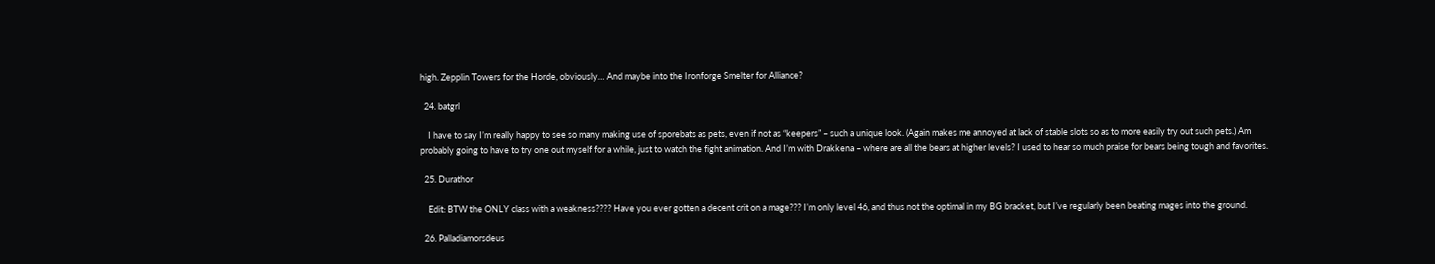high. Zepplin Towers for the Horde, obviously… And maybe into the Ironforge Smelter for Alliance?

  24. batgrl

    I have to say I’m really happy to see so many making use of sporebats as pets, even if not as “keepers” – such a unique look. (Again makes me annoyed at lack of stable slots so as to more easily try out such pets.) Am probably going to have to try one out myself for a while, just to watch the fight animation. And I’m with Drakkena – where are all the bears at higher levels? I used to hear so much praise for bears being tough and favorites.

  25. Durathor

    Edit: BTW the ONLY class with a weakness???? Have you ever gotten a decent crit on a mage??? I’m only level 46, and thus not the optimal in my BG bracket, but I’ve regularly been beating mages into the ground.

  26. Palladiamorsdeus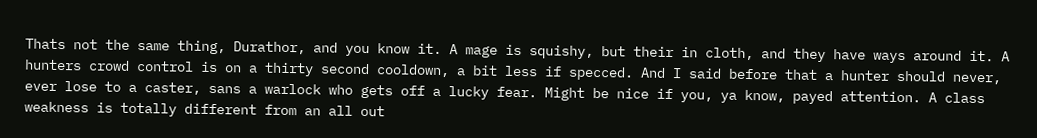Thats not the same thing, Durathor, and you know it. A mage is squishy, but their in cloth, and they have ways around it. A hunters crowd control is on a thirty second cooldown, a bit less if specced. And I said before that a hunter should never, ever lose to a caster, sans a warlock who gets off a lucky fear. Might be nice if you, ya know, payed attention. A class weakness is totally different from an all out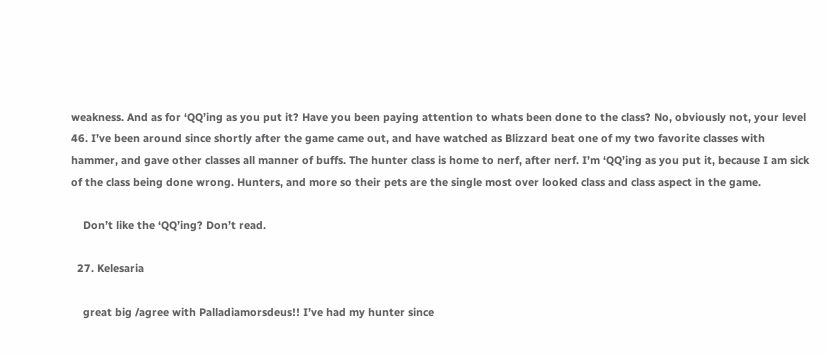weakness. And as for ‘QQ’ing as you put it? Have you been paying attention to whats been done to the class? No, obviously not, your level 46. I’ve been around since shortly after the game came out, and have watched as Blizzard beat one of my two favorite classes with hammer, and gave other classes all manner of buffs. The hunter class is home to nerf, after nerf. I’m ‘QQ’ing as you put it, because I am sick of the class being done wrong. Hunters, and more so their pets are the single most over looked class and class aspect in the game.

    Don’t like the ‘QQ’ing? Don’t read.

  27. Kelesaria

    great big /agree with Palladiamorsdeus!! I’ve had my hunter since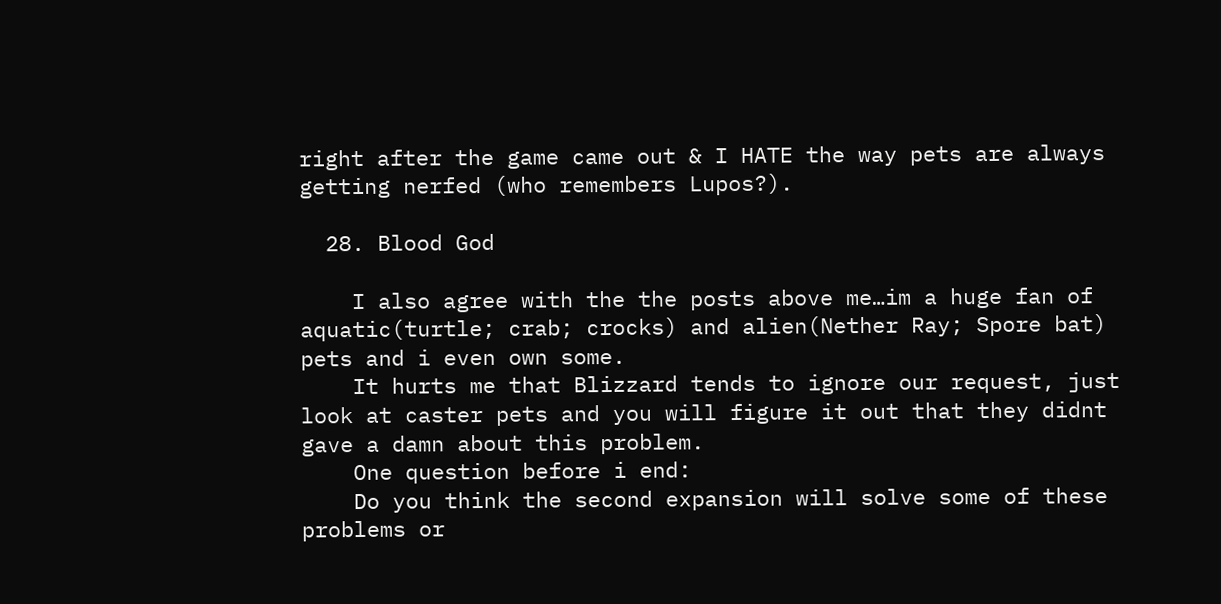right after the game came out & I HATE the way pets are always getting nerfed (who remembers Lupos?).

  28. Blood God

    I also agree with the the posts above me…im a huge fan of aquatic(turtle; crab; crocks) and alien(Nether Ray; Spore bat) pets and i even own some.
    It hurts me that Blizzard tends to ignore our request, just look at caster pets and you will figure it out that they didnt gave a damn about this problem.
    One question before i end:
    Do you think the second expansion will solve some of these problems or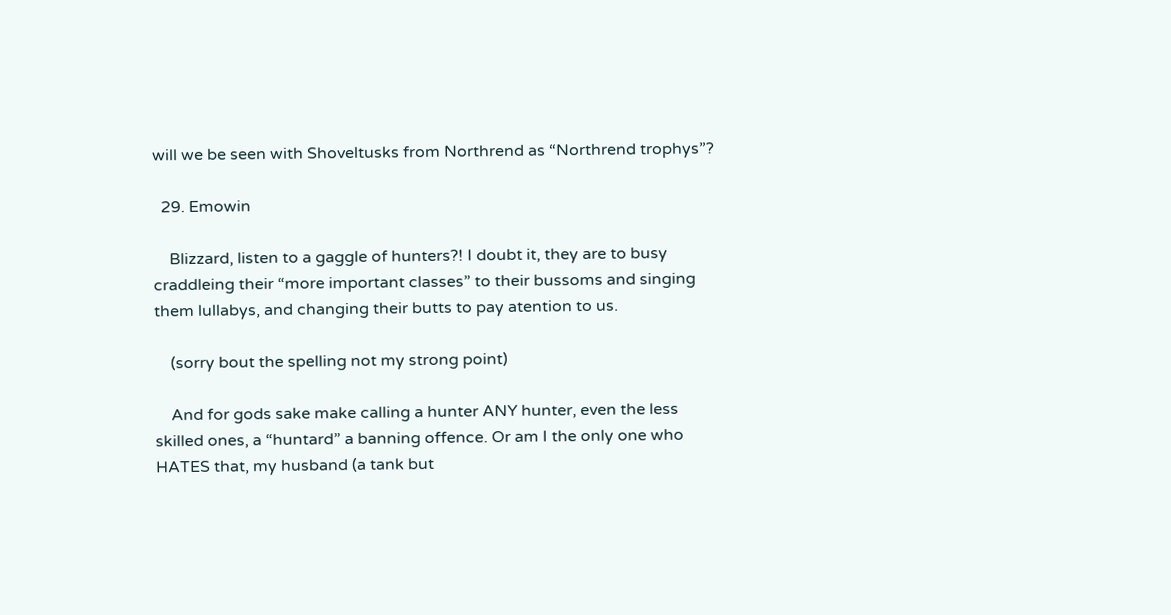will we be seen with Shoveltusks from Northrend as “Northrend trophys”?

  29. Emowin

    Blizzard, listen to a gaggle of hunters?! I doubt it, they are to busy craddleing their “more important classes” to their bussoms and singing them lullabys, and changing their butts to pay atention to us.

    (sorry bout the spelling not my strong point)

    And for gods sake make calling a hunter ANY hunter, even the less skilled ones, a “huntard” a banning offence. Or am I the only one who HATES that, my husband (a tank but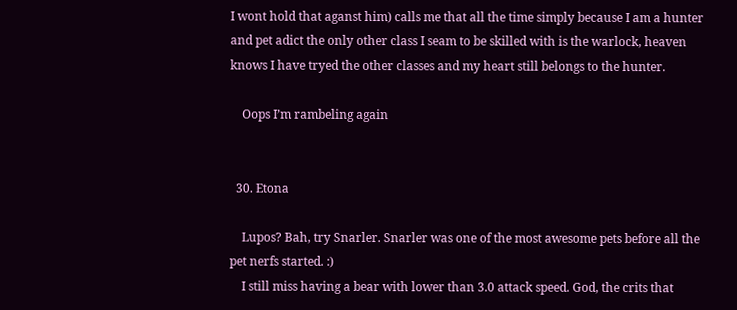I wont hold that aganst him) calls me that all the time simply because I am a hunter and pet adict the only other class I seam to be skilled with is the warlock, heaven knows I have tryed the other classes and my heart still belongs to the hunter.

    Oops I’m rambeling again


  30. Etona

    Lupos? Bah, try Snarler. Snarler was one of the most awesome pets before all the pet nerfs started. :)
    I still miss having a bear with lower than 3.0 attack speed. God, the crits that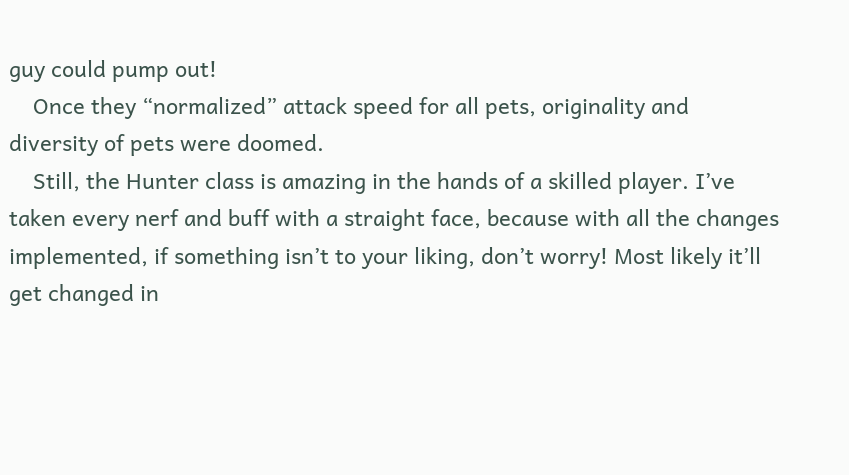guy could pump out!
    Once they “normalized” attack speed for all pets, originality and diversity of pets were doomed.
    Still, the Hunter class is amazing in the hands of a skilled player. I’ve taken every nerf and buff with a straight face, because with all the changes implemented, if something isn’t to your liking, don’t worry! Most likely it’ll get changed in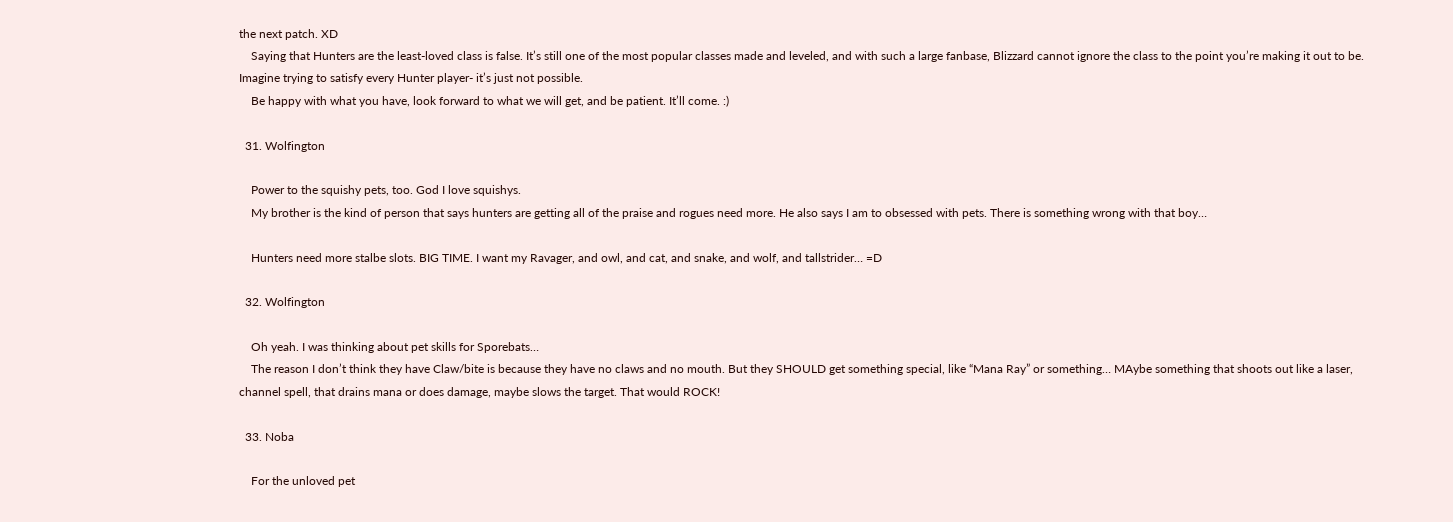the next patch. XD
    Saying that Hunters are the least-loved class is false. It’s still one of the most popular classes made and leveled, and with such a large fanbase, Blizzard cannot ignore the class to the point you’re making it out to be. Imagine trying to satisfy every Hunter player- it’s just not possible.
    Be happy with what you have, look forward to what we will get, and be patient. It’ll come. :)

  31. Wolfington

    Power to the squishy pets, too. God I love squishys.
    My brother is the kind of person that says hunters are getting all of the praise and rogues need more. He also says I am to obsessed with pets. There is something wrong with that boy…

    Hunters need more stalbe slots. BIG TIME. I want my Ravager, and owl, and cat, and snake, and wolf, and tallstrider… =D

  32. Wolfington

    Oh yeah. I was thinking about pet skills for Sporebats…
    The reason I don’t think they have Claw/bite is because they have no claws and no mouth. But they SHOULD get something special, like “Mana Ray” or something… MAybe something that shoots out like a laser, channel spell, that drains mana or does damage, maybe slows the target. That would ROCK!

  33. Noba

    For the unloved pet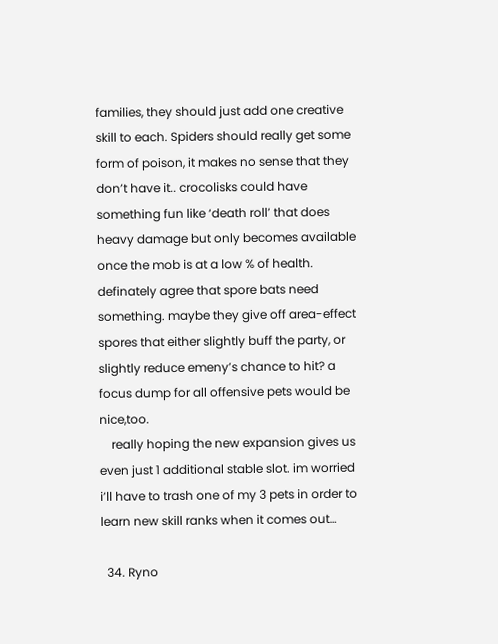families, they should just add one creative skill to each. Spiders should really get some form of poison, it makes no sense that they don’t have it.. crocolisks could have something fun like ‘death roll’ that does heavy damage but only becomes available once the mob is at a low % of health. definately agree that spore bats need something. maybe they give off area-effect spores that either slightly buff the party, or slightly reduce emeny’s chance to hit? a focus dump for all offensive pets would be nice,too.
    really hoping the new expansion gives us even just 1 additional stable slot. im worried i’ll have to trash one of my 3 pets in order to learn new skill ranks when it comes out…

  34. Ryno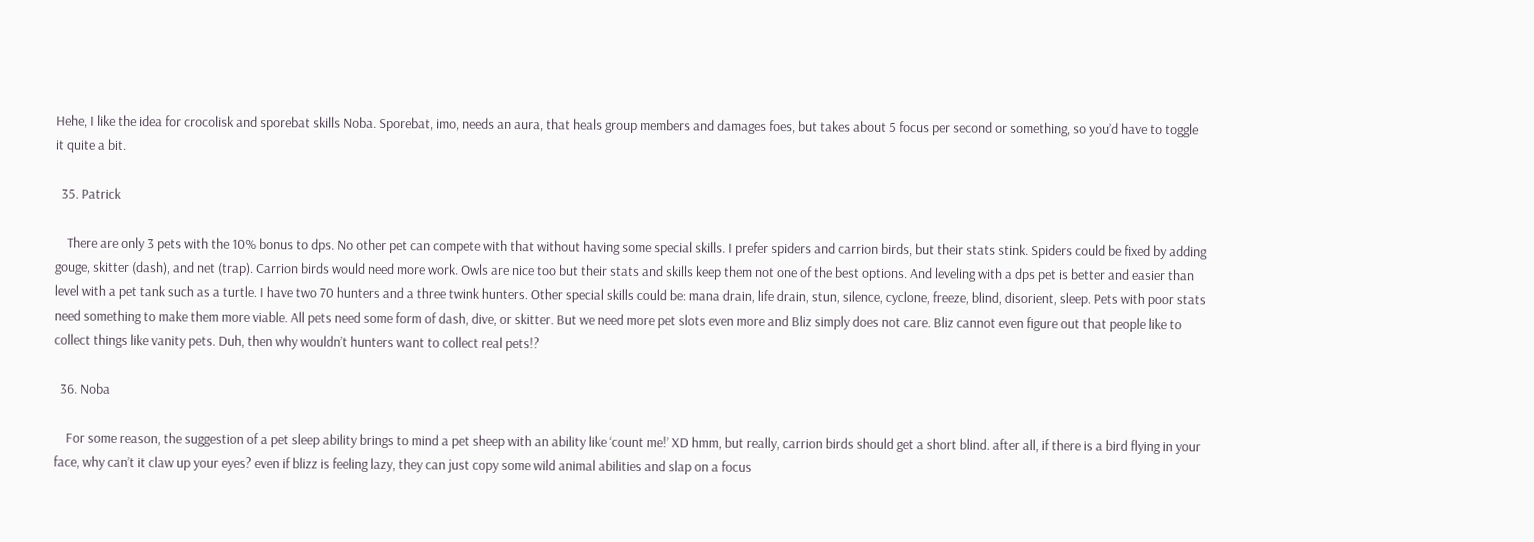Hehe, I like the idea for crocolisk and sporebat skills Noba. Sporebat, imo, needs an aura, that heals group members and damages foes, but takes about 5 focus per second or something, so you’d have to toggle it quite a bit.

  35. Patrick

    There are only 3 pets with the 10% bonus to dps. No other pet can compete with that without having some special skills. I prefer spiders and carrion birds, but their stats stink. Spiders could be fixed by adding gouge, skitter (dash), and net (trap). Carrion birds would need more work. Owls are nice too but their stats and skills keep them not one of the best options. And leveling with a dps pet is better and easier than level with a pet tank such as a turtle. I have two 70 hunters and a three twink hunters. Other special skills could be: mana drain, life drain, stun, silence, cyclone, freeze, blind, disorient, sleep. Pets with poor stats need something to make them more viable. All pets need some form of dash, dive, or skitter. But we need more pet slots even more and Bliz simply does not care. Bliz cannot even figure out that people like to collect things like vanity pets. Duh, then why wouldn’t hunters want to collect real pets!?

  36. Noba

    For some reason, the suggestion of a pet sleep ability brings to mind a pet sheep with an ability like ‘count me!’ XD hmm, but really, carrion birds should get a short blind. after all, if there is a bird flying in your face, why can’t it claw up your eyes? even if blizz is feeling lazy, they can just copy some wild animal abilities and slap on a focus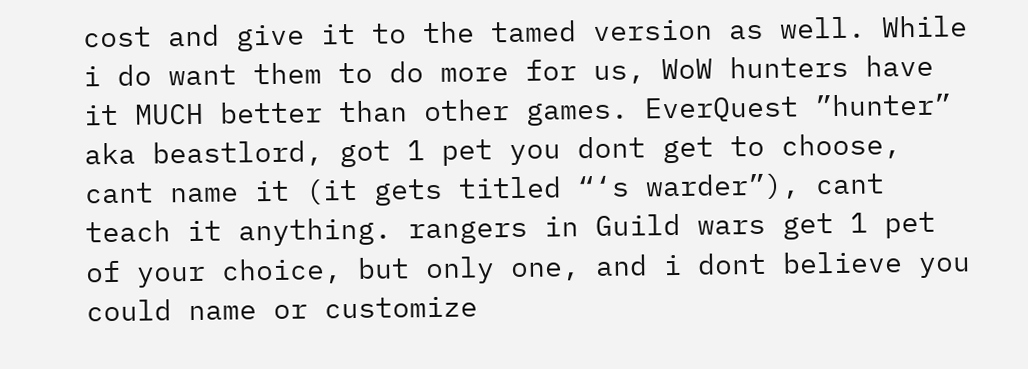cost and give it to the tamed version as well. While i do want them to do more for us, WoW hunters have it MUCH better than other games. EverQuest ”hunter” aka beastlord, got 1 pet you dont get to choose, cant name it (it gets titled “‘s warder”), cant teach it anything. rangers in Guild wars get 1 pet of your choice, but only one, and i dont believe you could name or customize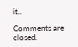it..

Comments are closed.